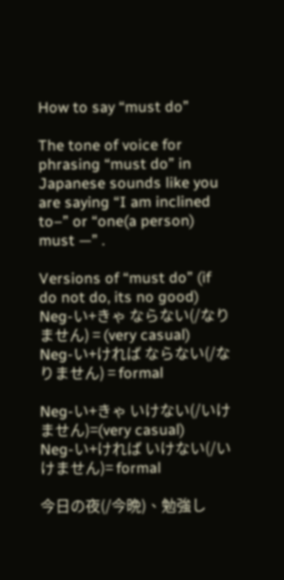How to say “must do”

The tone of voice for phrasing “must do” in Japanese sounds like you are saying “I am inclined to–” or “one(a person) must —” .

Versions of “must do” (if do not do, its no good)
Neg-い+きゃ ならない(/なりません) = (very casual)
Neg-い+ければ ならない(/なりません) = formal

Neg-い+きゃ いけない(/いけません)=(very casual)
Neg-い+ければ いけない(/いけません)= formal

今日の夜(/今晩)、勉強し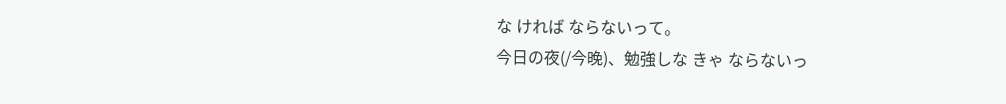な ければ ならないって。
今日の夜(/今晩)、勉強しな きゃ ならないっ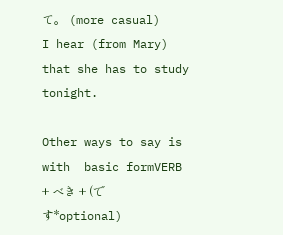て。 (more casual)
I hear (from Mary) that she has to study tonight.

Other ways to say is with  basic formVERB + べき + (です*optional)